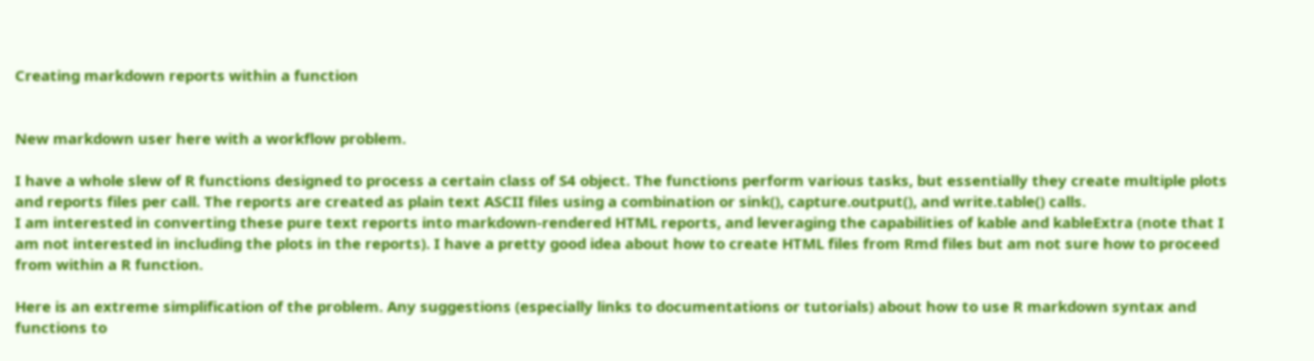Creating markdown reports within a function


New markdown user here with a workflow problem.

I have a whole slew of R functions designed to process a certain class of S4 object. The functions perform various tasks, but essentially they create multiple plots and reports files per call. The reports are created as plain text ASCII files using a combination or sink(), capture.output(), and write.table() calls.
I am interested in converting these pure text reports into markdown-rendered HTML reports, and leveraging the capabilities of kable and kableExtra (note that I am not interested in including the plots in the reports). I have a pretty good idea about how to create HTML files from Rmd files but am not sure how to proceed from within a R function.

Here is an extreme simplification of the problem. Any suggestions (especially links to documentations or tutorials) about how to use R markdown syntax and functions to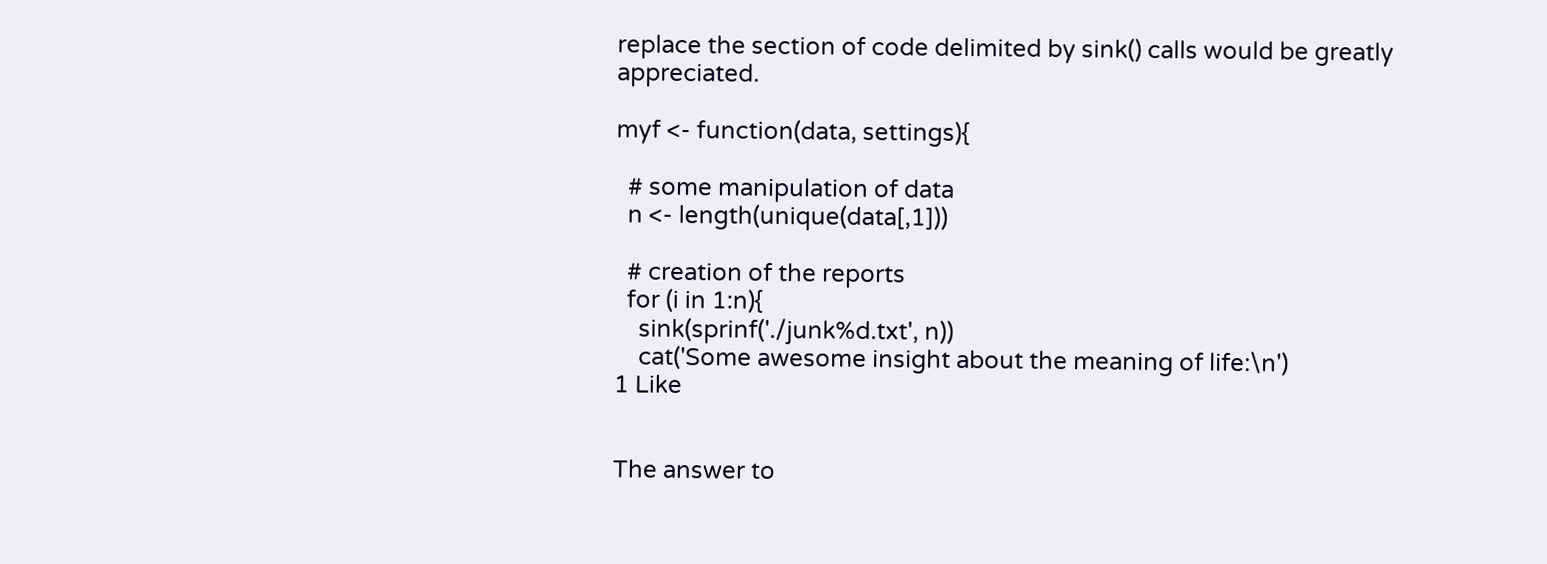replace the section of code delimited by sink() calls would be greatly appreciated.

myf <- function(data, settings){

  # some manipulation of data
  n <- length(unique(data[,1]))

  # creation of the reports
  for (i in 1:n){
    sink(sprinf('./junk%d.txt', n))
    cat('Some awesome insight about the meaning of life:\n')
1 Like


The answer to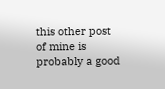this other post of mine is probably a good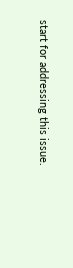start for addressing this issue.